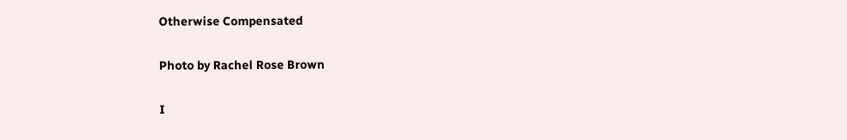Otherwise Compensated

Photo by Rachel Rose Brown

I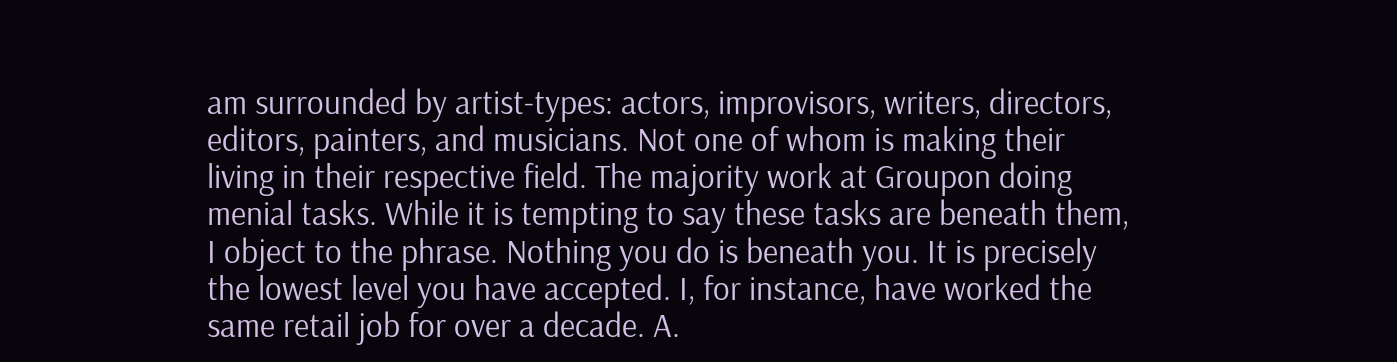am surrounded by artist-types: actors, improvisors, writers, directors, editors, painters, and musicians. Not one of whom is making their living in their respective field. The majority work at Groupon doing menial tasks. While it is tempting to say these tasks are beneath them, I object to the phrase. Nothing you do is beneath you. It is precisely the lowest level you have accepted. I, for instance, have worked the same retail job for over a decade. A.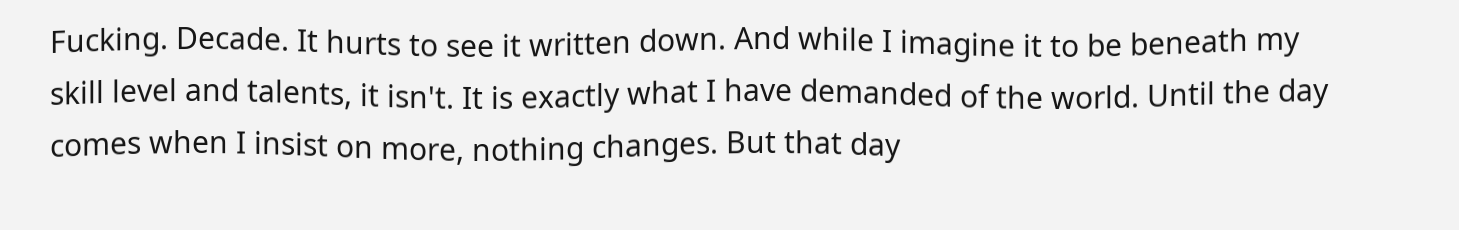Fucking. Decade. It hurts to see it written down. And while I imagine it to be beneath my skill level and talents, it isn't. It is exactly what I have demanded of the world. Until the day comes when I insist on more, nothing changes. But that day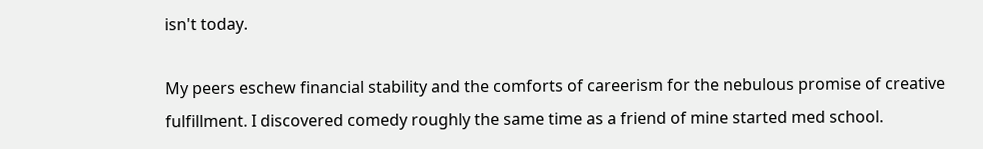isn't today.

My peers eschew financial stability and the comforts of careerism for the nebulous promise of creative fulfillment. I discovered comedy roughly the same time as a friend of mine started med school.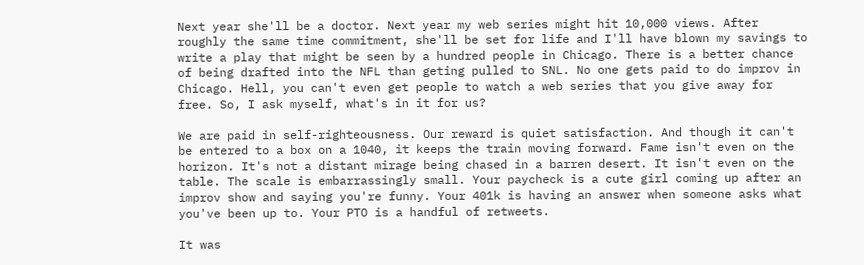Next year she'll be a doctor. Next year my web series might hit 10,000 views. After roughly the same time commitment, she'll be set for life and I'll have blown my savings to write a play that might be seen by a hundred people in Chicago. There is a better chance of being drafted into the NFL than geting pulled to SNL. No one gets paid to do improv in Chicago. Hell, you can't even get people to watch a web series that you give away for free. So, I ask myself, what's in it for us?

We are paid in self-righteousness. Our reward is quiet satisfaction. And though it can't be entered to a box on a 1040, it keeps the train moving forward. Fame isn't even on the horizon. It's not a distant mirage being chased in a barren desert. It isn't even on the table. The scale is embarrassingly small. Your paycheck is a cute girl coming up after an improv show and saying you're funny. Your 401k is having an answer when someone asks what you've been up to. Your PTO is a handful of retweets.

It was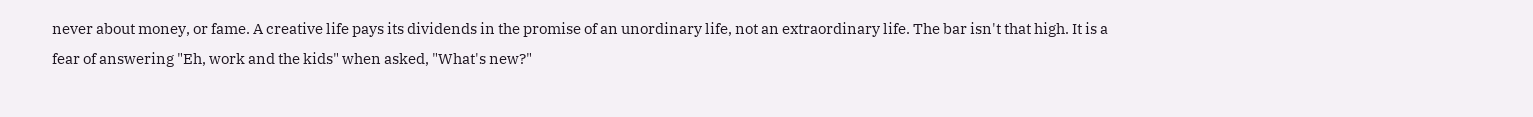never about money, or fame. A creative life pays its dividends in the promise of an unordinary life, not an extraordinary life. The bar isn't that high. It is a fear of answering "Eh, work and the kids" when asked, "What's new?"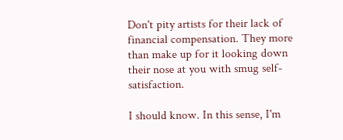Don't pity artists for their lack of financial compensation. They more than make up for it looking down their nose at you with smug self-satisfaction.

I should know. In this sense, I'm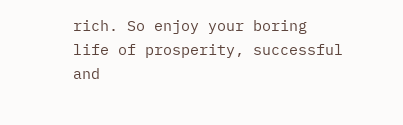rich. So enjoy your boring life of prosperity, successful and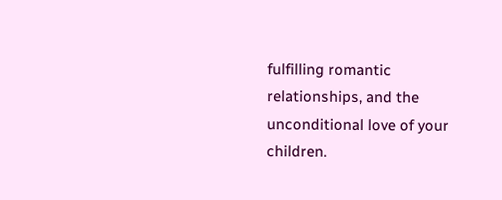fulfilling romantic relationships, and the unconditional love of your children.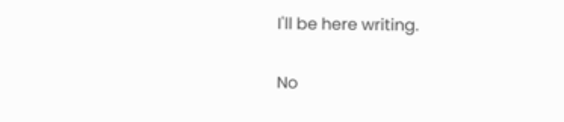I'll be here writing.

No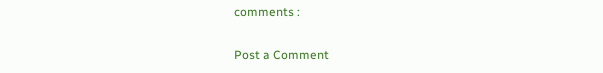comments :

Post a Comment